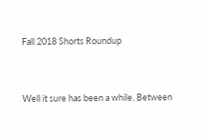Fall 2018 Shorts Roundup


Well it sure has been a while. Between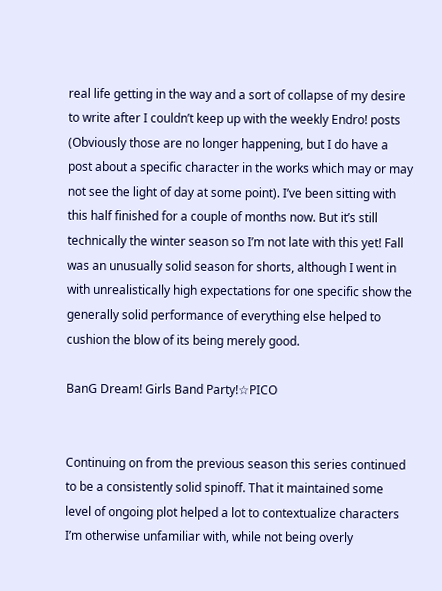real life getting in the way and a sort of collapse of my desire to write after I couldn’t keep up with the weekly Endro! posts (Obviously those are no longer happening, but I do have a post about a specific character in the works which may or may not see the light of day at some point). I’ve been sitting with this half finished for a couple of months now. But it’s still technically the winter season so I’m not late with this yet! Fall was an unusually solid season for shorts, although I went in with unrealistically high expectations for one specific show the generally solid performance of everything else helped to cushion the blow of its being merely good.

BanG Dream! Girls Band Party!☆PICO


Continuing on from the previous season this series continued to be a consistently solid spinoff. That it maintained some level of ongoing plot helped a lot to contextualize characters I’m otherwise unfamiliar with, while not being overly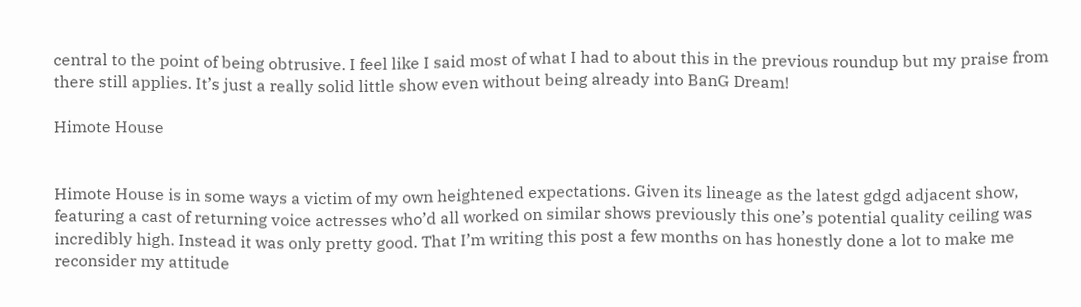central to the point of being obtrusive. I feel like I said most of what I had to about this in the previous roundup but my praise from there still applies. It’s just a really solid little show even without being already into BanG Dream!

Himote House


Himote House is in some ways a victim of my own heightened expectations. Given its lineage as the latest gdgd adjacent show, featuring a cast of returning voice actresses who’d all worked on similar shows previously this one’s potential quality ceiling was incredibly high. Instead it was only pretty good. That I’m writing this post a few months on has honestly done a lot to make me reconsider my attitude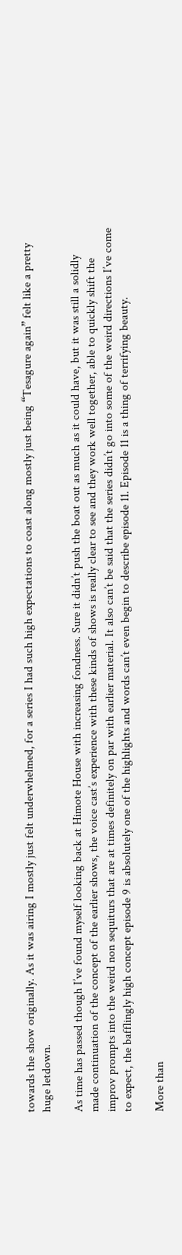towards the show originally. As it was airing I mostly just felt underwhelmed, for a series I had such high expectations to coast along mostly just being “Tesagure again” felt like a pretty huge letdown.

As time has passed though I’ve found myself looking back at Himote House with increasing fondness. Sure it didn’t push the boat out as much as it could have, but it was still a solidly made continuation of the concept of the earlier shows, the voice cast’s experience with these kinds of shows is really clear to see and they work well together, able to quickly shift the improv prompts into the weird non sequiturs that are at times definitely on par with earlier material. It also can’t be said that the series didn’t go into some of the weird directions I’ve come to expect, the bafflingly high concept episode 9 is absolutely one of the highlights and words can’t even begin to describe episode 11. Episode 11 is a thing of terrifying beauty.

More than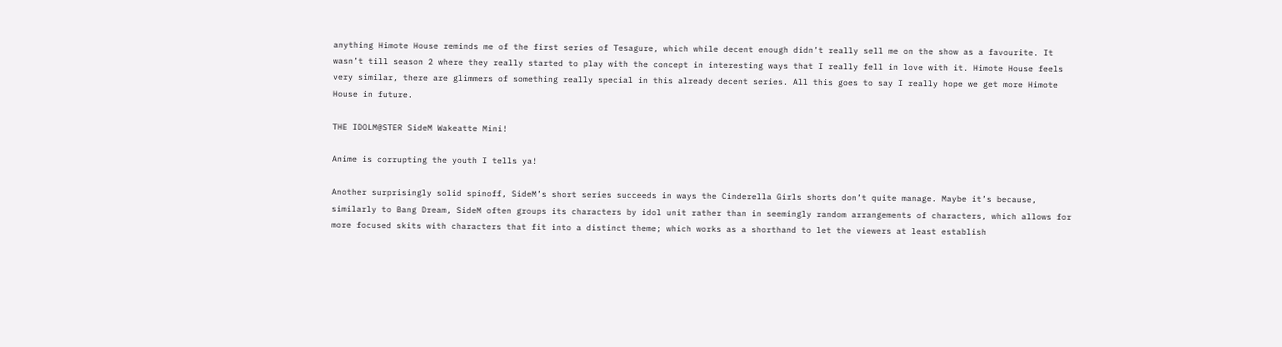anything Himote House reminds me of the first series of Tesagure, which while decent enough didn’t really sell me on the show as a favourite. It wasn’t till season 2 where they really started to play with the concept in interesting ways that I really fell in love with it. Himote House feels very similar, there are glimmers of something really special in this already decent series. All this goes to say I really hope we get more Himote House in future.

THE IDOLM@STER SideM Wakeatte Mini!

Anime is corrupting the youth I tells ya!

Another surprisingly solid spinoff, SideM’s short series succeeds in ways the Cinderella Girls shorts don’t quite manage. Maybe it’s because, similarly to Bang Dream, SideM often groups its characters by idol unit rather than in seemingly random arrangements of characters, which allows for  more focused skits with characters that fit into a distinct theme; which works as a shorthand to let the viewers at least establish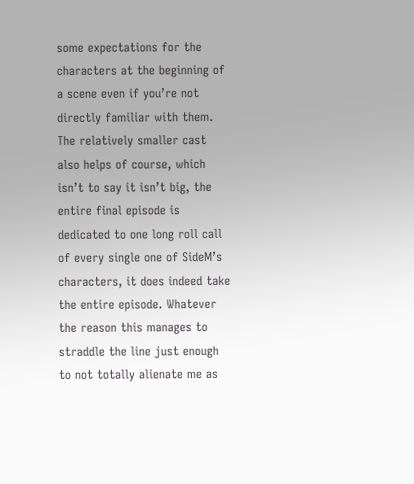some expectations for the characters at the beginning of a scene even if you’re not directly familiar with them. The relatively smaller cast also helps of course, which isn’t to say it isn’t big, the entire final episode is dedicated to one long roll call of every single one of SideM’s characters, it does indeed take the entire episode. Whatever the reason this manages to straddle the line just enough to not totally alienate me as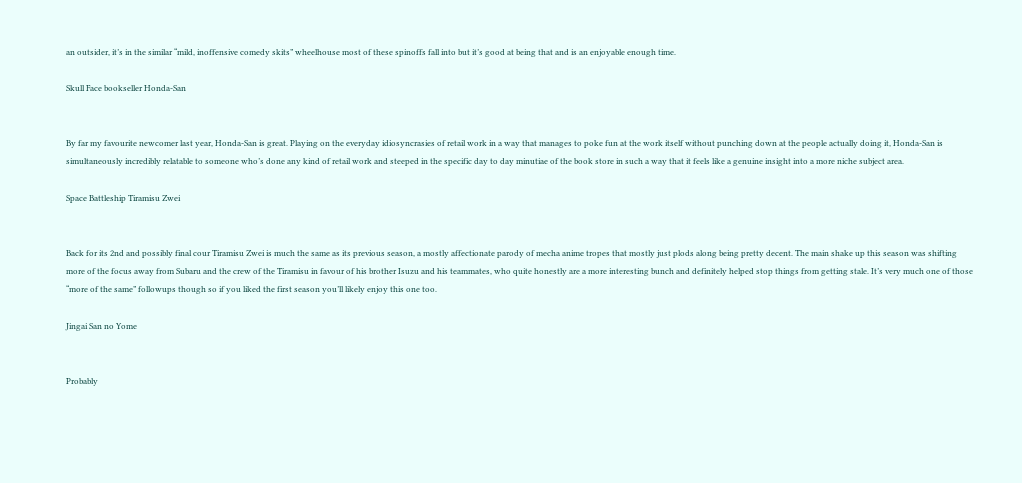an outsider, it’s in the similar “mild, inoffensive comedy skits” wheelhouse most of these spinoffs fall into but it’s good at being that and is an enjoyable enough time.

Skull Face bookseller Honda-San


By far my favourite newcomer last year, Honda-San is great. Playing on the everyday idiosyncrasies of retail work in a way that manages to poke fun at the work itself without punching down at the people actually doing it, Honda-San is simultaneously incredibly relatable to someone who’s done any kind of retail work and steeped in the specific day to day minutiae of the book store in such a way that it feels like a genuine insight into a more niche subject area.

Space Battleship Tiramisu Zwei


Back for its 2nd and possibly final cour Tiramisu Zwei is much the same as its previous season, a mostly affectionate parody of mecha anime tropes that mostly just plods along being pretty decent. The main shake up this season was shifting more of the focus away from Subaru and the crew of the Tiramisu in favour of his brother Isuzu and his teammates, who quite honestly are a more interesting bunch and definitely helped stop things from getting stale. It’s very much one of those “more of the same” followups though so if you liked the first season you’ll likely enjoy this one too.

Jingai San no Yome


Probably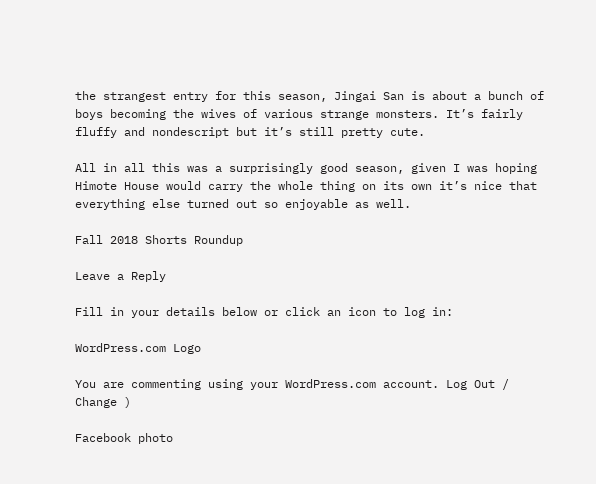the strangest entry for this season, Jingai San is about a bunch of boys becoming the wives of various strange monsters. It’s fairly fluffy and nondescript but it’s still pretty cute.

All in all this was a surprisingly good season, given I was hoping Himote House would carry the whole thing on its own it’s nice that everything else turned out so enjoyable as well.

Fall 2018 Shorts Roundup

Leave a Reply

Fill in your details below or click an icon to log in:

WordPress.com Logo

You are commenting using your WordPress.com account. Log Out /  Change )

Facebook photo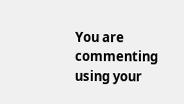You are commenting using your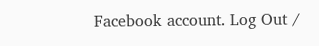Facebook account. Log Out /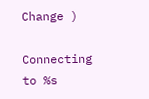Change )

Connecting to %s